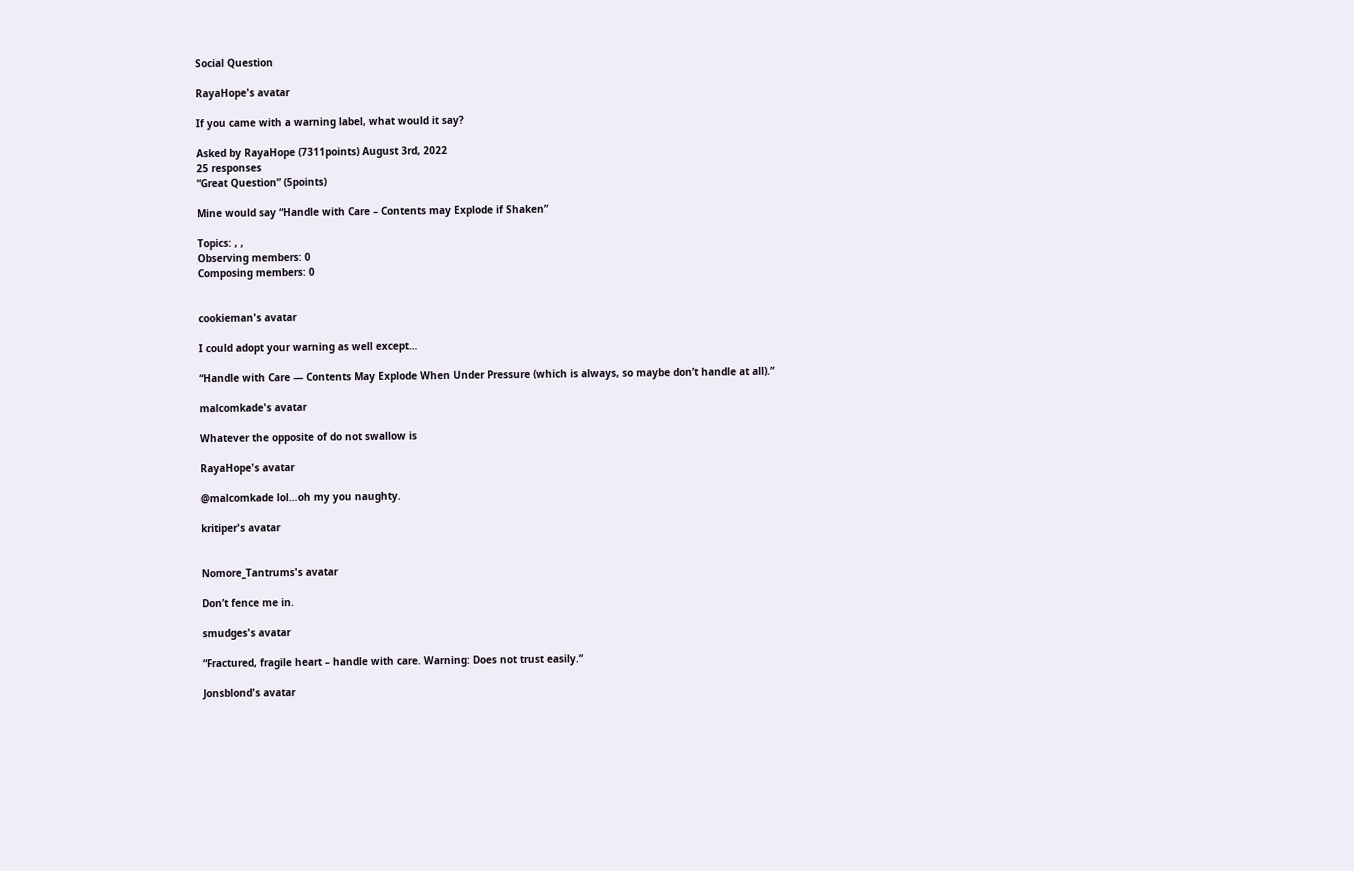Social Question

RayaHope's avatar

If you came with a warning label, what would it say?

Asked by RayaHope (7311points) August 3rd, 2022
25 responses
“Great Question” (5points)

Mine would say “Handle with Care – Contents may Explode if Shaken”

Topics: , ,
Observing members: 0
Composing members: 0


cookieman's avatar

I could adopt your warning as well except…

“Handle with Care — Contents May Explode When Under Pressure (which is always, so maybe don’t handle at all).”

malcomkade's avatar

Whatever the opposite of do not swallow is

RayaHope's avatar

@malcomkade lol…oh my you naughty.

kritiper's avatar


Nomore_Tantrums's avatar

Don’t fence me in.

smudges's avatar

“Fractured, fragile heart – handle with care. Warning: Does not trust easily.”

Jonsblond's avatar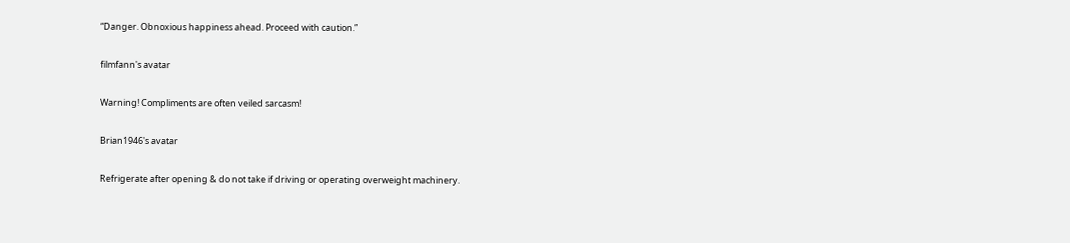“Danger. Obnoxious happiness ahead. Proceed with caution.”

filmfann's avatar

Warning! Compliments are often veiled sarcasm!

Brian1946's avatar

Refrigerate after opening & do not take if driving or operating overweight machinery.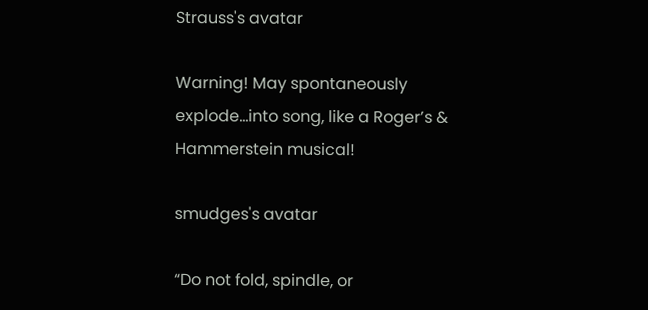Strauss's avatar

Warning! May spontaneously explode…into song, like a Roger’s & Hammerstein musical!

smudges's avatar

“Do not fold, spindle, or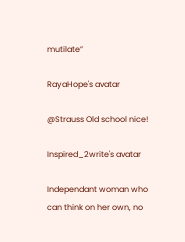mutilate”

RayaHope's avatar

@Strauss Old school nice!

Inspired_2write's avatar

Independant woman who can think on her own, no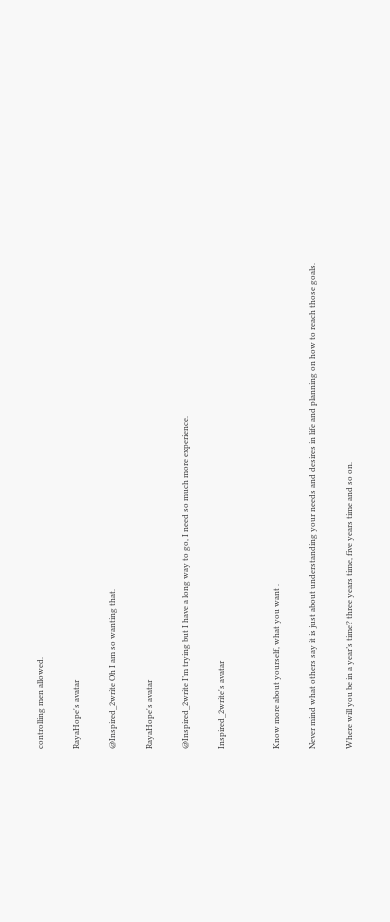controlling men allowed.

RayaHope's avatar

@Inspired_2write Oh I am so wanting that.

RayaHope's avatar

@Inspired_2write I’m trying but I have a long way to go, I need so much more experience.

Inspired_2write's avatar


Know more about yourself, what you want .

Never mind what others say it is just about understanding your needs and desires in life and planning on how to reach those goals.

Where will you be in a year’s time? three years time, five years time and so on.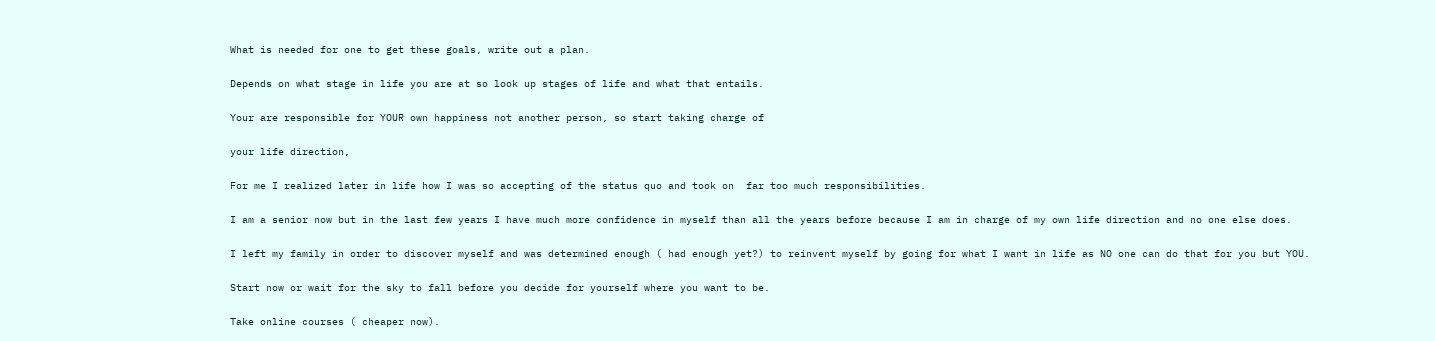What is needed for one to get these goals, write out a plan.

Depends on what stage in life you are at so look up stages of life and what that entails.

Your are responsible for YOUR own happiness not another person, so start taking charge of

your life direction,

For me I realized later in life how I was so accepting of the status quo and took on  far too much responsibilities.

I am a senior now but in the last few years I have much more confidence in myself than all the years before because I am in charge of my own life direction and no one else does.

I left my family in order to discover myself and was determined enough ( had enough yet?) to reinvent myself by going for what I want in life as NO one can do that for you but YOU.

Start now or wait for the sky to fall before you decide for yourself where you want to be.

Take online courses ( cheaper now).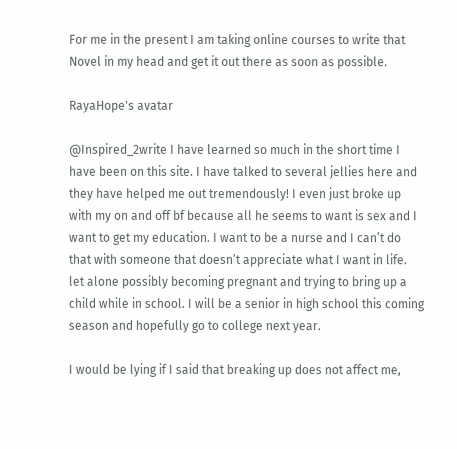For me in the present I am taking online courses to write that Novel in my head and get it out there as soon as possible.

RayaHope's avatar

@Inspired_2write I have learned so much in the short time I have been on this site. I have talked to several jellies here and they have helped me out tremendously! I even just broke up with my on and off bf because all he seems to want is sex and I want to get my education. I want to be a nurse and I can’t do that with someone that doesn’t appreciate what I want in life. let alone possibly becoming pregnant and trying to bring up a child while in school. I will be a senior in high school this coming season and hopefully go to college next year.

I would be lying if I said that breaking up does not affect me,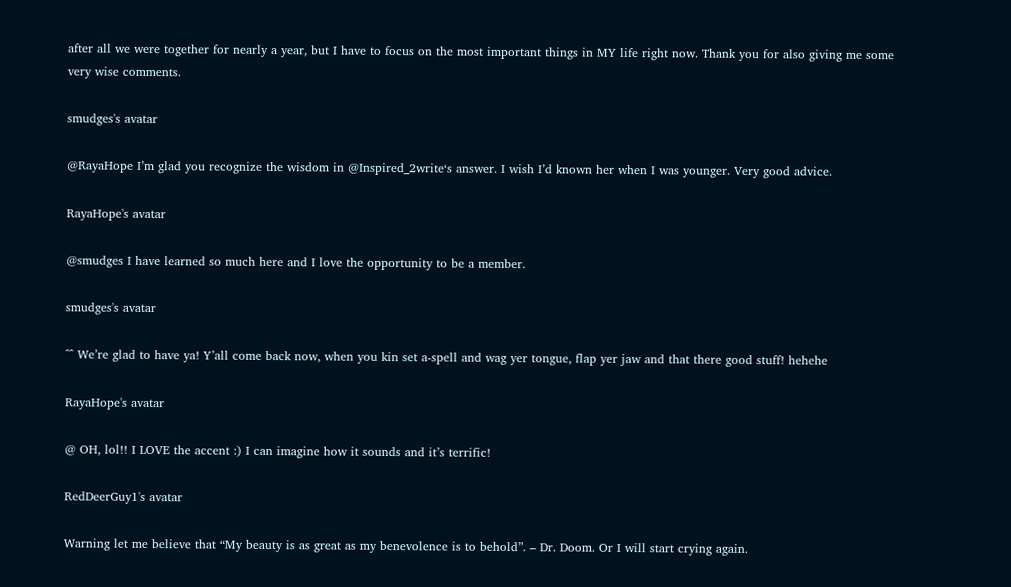after all we were together for nearly a year, but I have to focus on the most important things in MY life right now. Thank you for also giving me some very wise comments.

smudges's avatar

@RayaHope I’m glad you recognize the wisdom in @Inspired_2write‘s answer. I wish I’d known her when I was younger. Very good advice.

RayaHope's avatar

@smudges I have learned so much here and I love the opportunity to be a member.

smudges's avatar

^^ We’re glad to have ya! Y’all come back now, when you kin set a-spell and wag yer tongue, flap yer jaw and that there good stuff! hehehe

RayaHope's avatar

@ OH, lol!! I LOVE the accent :) I can imagine how it sounds and it’s terrific!

RedDeerGuy1's avatar

Warning let me believe that “My beauty is as great as my benevolence is to behold”. – Dr. Doom. Or I will start crying again.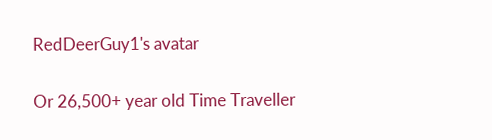RedDeerGuy1's avatar

Or 26,500+ year old Time Traveller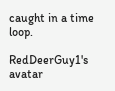caught in a time loop.

RedDeerGuy1's avatar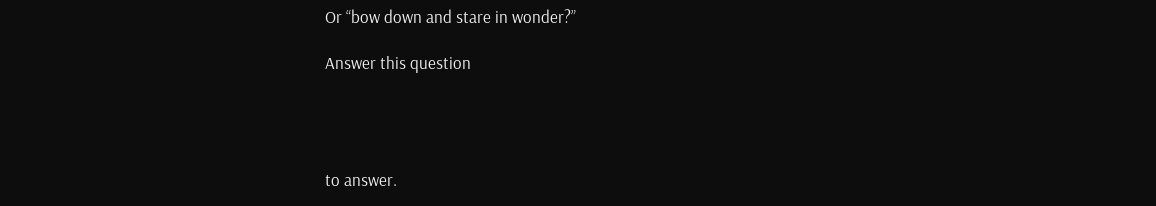Or “bow down and stare in wonder?”

Answer this question




to answer.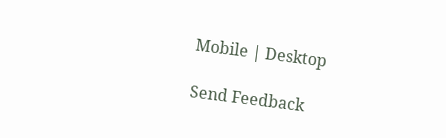Mobile | Desktop

Send Feedback